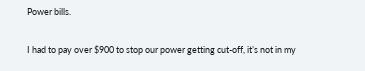Power bills.

I had to pay over $900 to stop our power getting cut-off, it’s not in my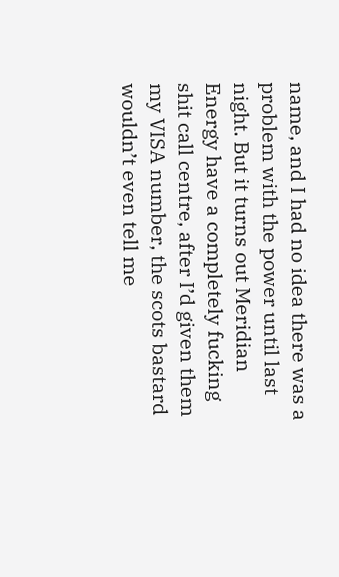name, and I had no idea there was a problem with the power until last night. But it turns out Meridian Energy have a completely fucking shit call centre, after I’d given them my VISA number, the scots bastard wouldn’t even tell me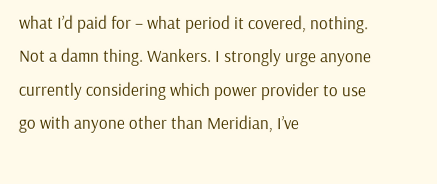what I’d paid for – what period it covered, nothing. Not a damn thing. Wankers. I strongly urge anyone currently considering which power provider to use go with anyone other than Meridian, I’ve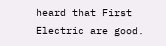heard that First Electric are good.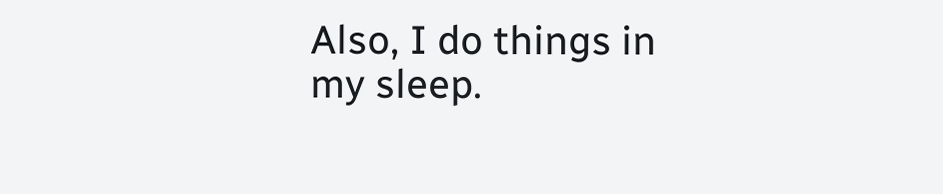Also, I do things in my sleep.